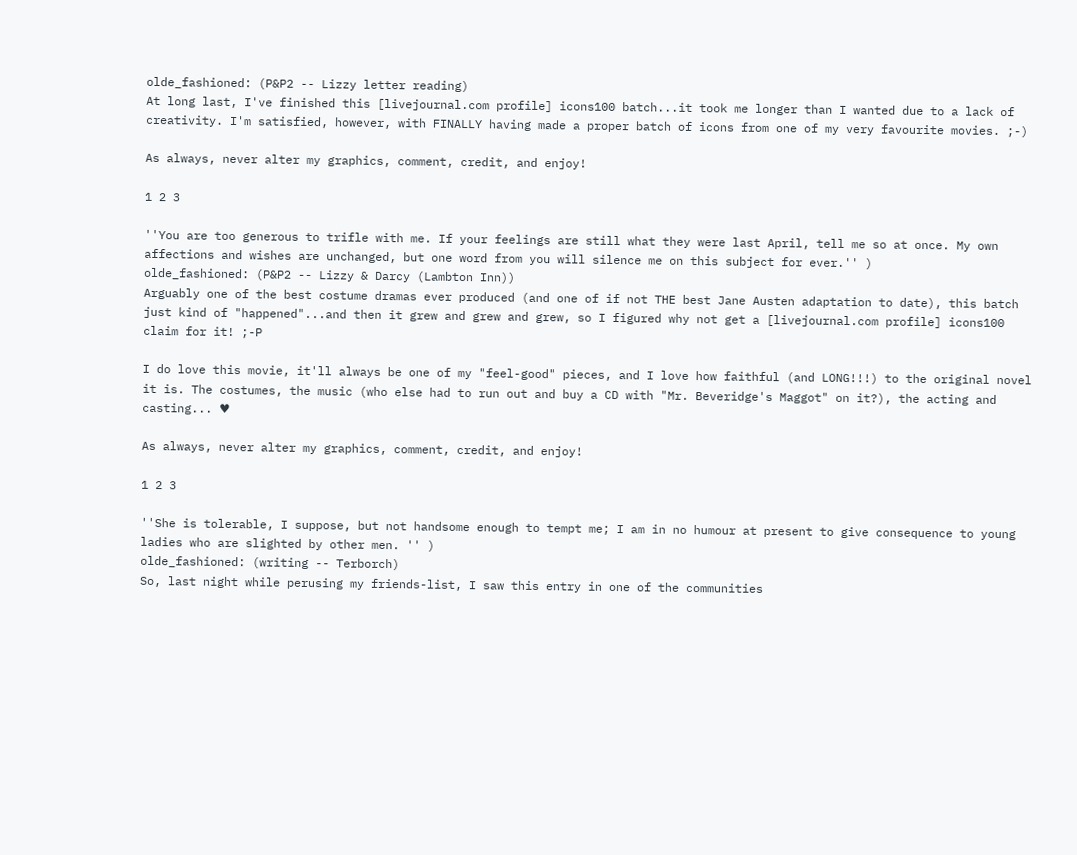olde_fashioned: (P&P2 -- Lizzy letter reading)
At long last, I've finished this [livejournal.com profile] icons100 batch...it took me longer than I wanted due to a lack of creativity. I'm satisfied, however, with FINALLY having made a proper batch of icons from one of my very favourite movies. ;-)

As always, never alter my graphics, comment, credit, and enjoy!

1 2 3

''You are too generous to trifle with me. If your feelings are still what they were last April, tell me so at once. My own affections and wishes are unchanged, but one word from you will silence me on this subject for ever.'' )
olde_fashioned: (P&P2 -- Lizzy & Darcy (Lambton Inn))
Arguably one of the best costume dramas ever produced (and one of if not THE best Jane Austen adaptation to date), this batch just kind of "happened"...and then it grew and grew and grew, so I figured why not get a [livejournal.com profile] icons100 claim for it! ;-P

I do love this movie, it'll always be one of my "feel-good" pieces, and I love how faithful (and LONG!!!) to the original novel it is. The costumes, the music (who else had to run out and buy a CD with "Mr. Beveridge's Maggot" on it?), the acting and casting... ♥

As always, never alter my graphics, comment, credit, and enjoy!

1 2 3

''She is tolerable, I suppose, but not handsome enough to tempt me; I am in no humour at present to give consequence to young ladies who are slighted by other men. '' )
olde_fashioned: (writing -- Terborch)
So, last night while perusing my friends-list, I saw this entry in one of the communities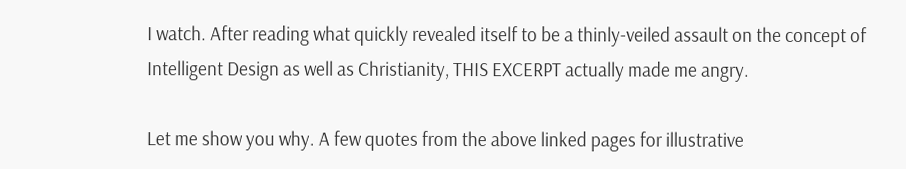I watch. After reading what quickly revealed itself to be a thinly-veiled assault on the concept of Intelligent Design as well as Christianity, THIS EXCERPT actually made me angry.

Let me show you why. A few quotes from the above linked pages for illustrative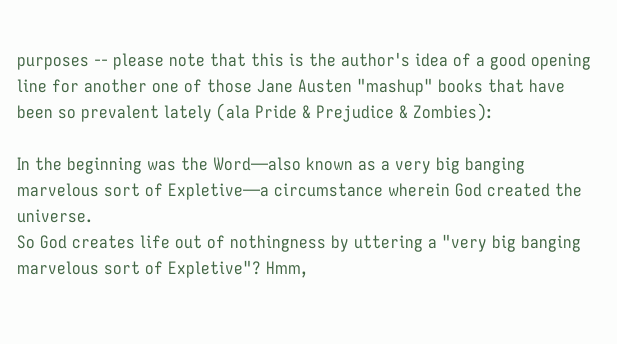purposes -- please note that this is the author's idea of a good opening line for another one of those Jane Austen "mashup" books that have been so prevalent lately (ala Pride & Prejudice & Zombies):

In the beginning was the Word—also known as a very big banging marvelous sort of Expletive—a circumstance wherein God created the universe.
So God creates life out of nothingness by uttering a "very big banging marvelous sort of Expletive"? Hmm,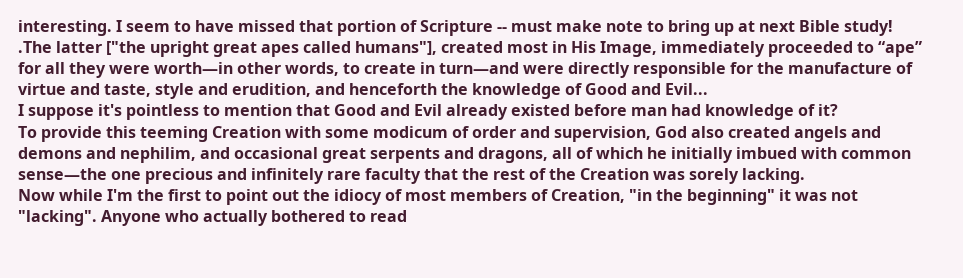interesting. I seem to have missed that portion of Scripture -- must make note to bring up at next Bible study!
.The latter ["the upright great apes called humans"], created most in His Image, immediately proceeded to “ape” for all they were worth—in other words, to create in turn—and were directly responsible for the manufacture of virtue and taste, style and erudition, and henceforth the knowledge of Good and Evil...
I suppose it's pointless to mention that Good and Evil already existed before man had knowledge of it?
To provide this teeming Creation with some modicum of order and supervision, God also created angels and demons and nephilim, and occasional great serpents and dragons, all of which he initially imbued with common sense—the one precious and infinitely rare faculty that the rest of the Creation was sorely lacking.
Now while I'm the first to point out the idiocy of most members of Creation, "in the beginning" it was not "lacking". Anyone who actually bothered to read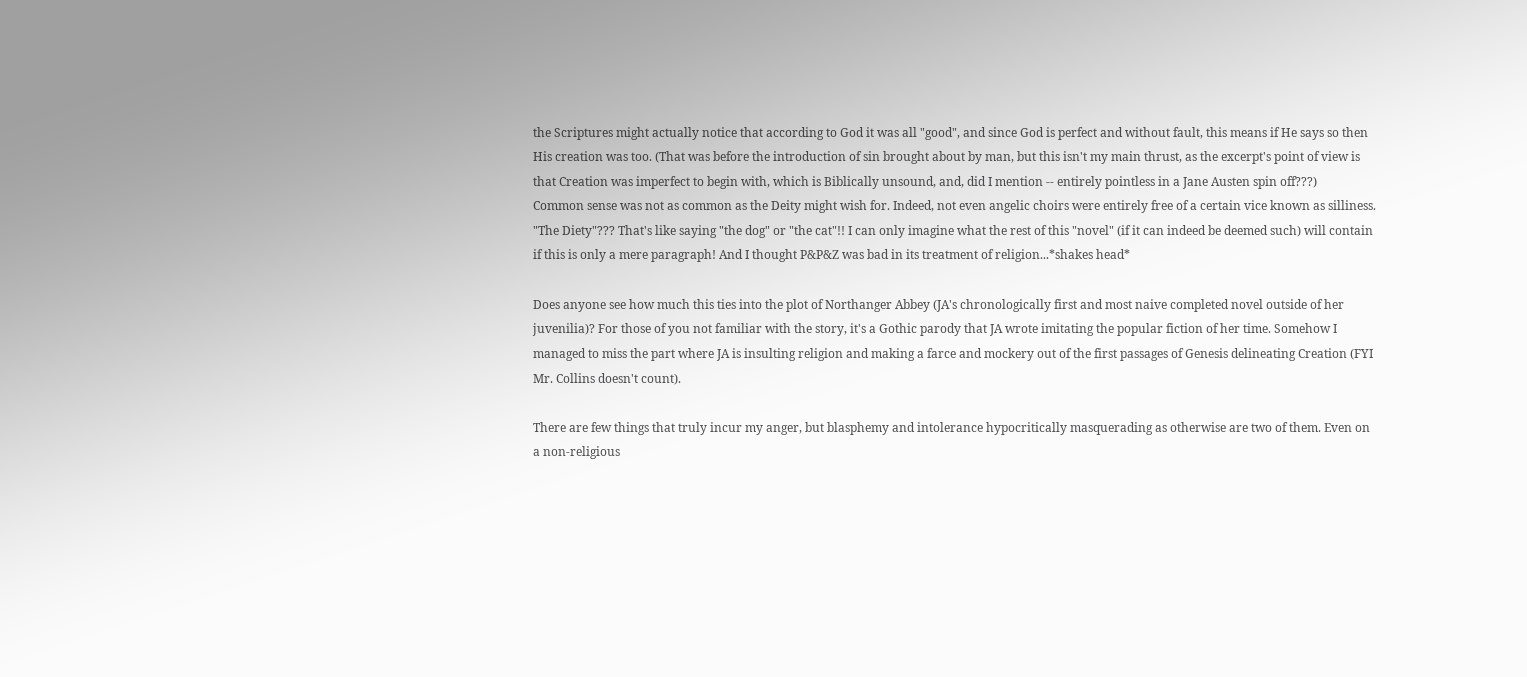the Scriptures might actually notice that according to God it was all "good", and since God is perfect and without fault, this means if He says so then His creation was too. (That was before the introduction of sin brought about by man, but this isn't my main thrust, as the excerpt's point of view is that Creation was imperfect to begin with, which is Biblically unsound, and, did I mention -- entirely pointless in a Jane Austen spin off???)
Common sense was not as common as the Deity might wish for. Indeed, not even angelic choirs were entirely free of a certain vice known as silliness.
"The Diety"??? That's like saying "the dog" or "the cat"!! I can only imagine what the rest of this "novel" (if it can indeed be deemed such) will contain if this is only a mere paragraph! And I thought P&P&Z was bad in its treatment of religion...*shakes head*

Does anyone see how much this ties into the plot of Northanger Abbey (JA's chronologically first and most naive completed novel outside of her juvenilia)? For those of you not familiar with the story, it's a Gothic parody that JA wrote imitating the popular fiction of her time. Somehow I managed to miss the part where JA is insulting religion and making a farce and mockery out of the first passages of Genesis delineating Creation (FYI Mr. Collins doesn't count).

There are few things that truly incur my anger, but blasphemy and intolerance hypocritically masquerading as otherwise are two of them. Even on a non-religious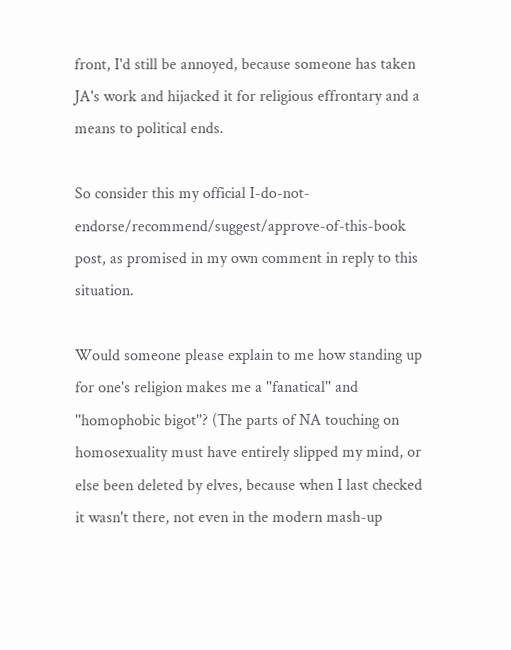front, I'd still be annoyed, because someone has taken JA's work and hijacked it for religious effrontary and a means to political ends.

So consider this my official I-do-not-endorse/recommend/suggest/approve-of-this-book post, as promised in my own comment in reply to this situation.

Would someone please explain to me how standing up for one's religion makes me a ''fanatical'' and ''homophobic bigot''? (The parts of NA touching on homosexuality must have entirely slipped my mind, or else been deleted by elves, because when I last checked it wasn't there, not even in the modern mash-up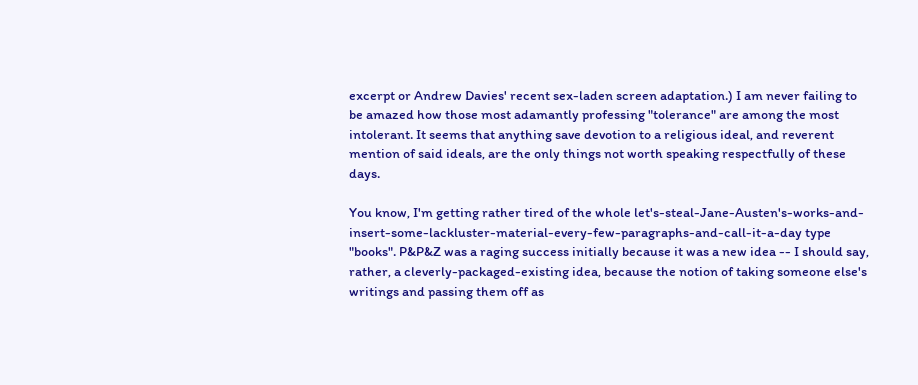excerpt or Andrew Davies' recent sex-laden screen adaptation.) I am never failing to be amazed how those most adamantly professing "tolerance" are among the most intolerant. It seems that anything save devotion to a religious ideal, and reverent mention of said ideals, are the only things not worth speaking respectfully of these days.

You know, I'm getting rather tired of the whole let's-steal-Jane-Austen's-works-and-insert-some-lackluster-material-every-few-paragraphs-and-call-it-a-day type "books". P&P&Z was a raging success initially because it was a new idea -- I should say, rather, a cleverly-packaged-existing idea, because the notion of taking someone else's writings and passing them off as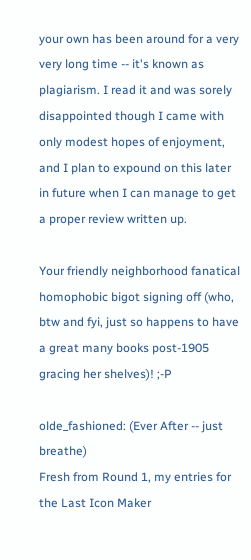your own has been around for a very very long time -- it's known as plagiarism. I read it and was sorely disappointed though I came with only modest hopes of enjoyment, and I plan to expound on this later in future when I can manage to get a proper review written up.

Your friendly neighborhood fanatical homophobic bigot signing off (who, btw and fyi, just so happens to have a great many books post-1905 gracing her shelves)! ;-P

olde_fashioned: (Ever After -- just breathe)
Fresh from Round 1, my entries for the Last Icon Maker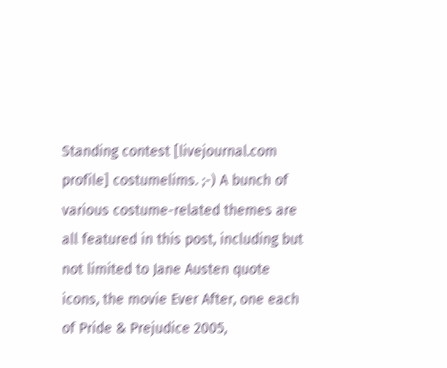Standing contest [livejournal.com profile] costumelims. ;-) A bunch of various costume-related themes are all featured in this post, including but not limited to Jane Austen quote icons, the movie Ever After, one each of Pride & Prejudice 2005,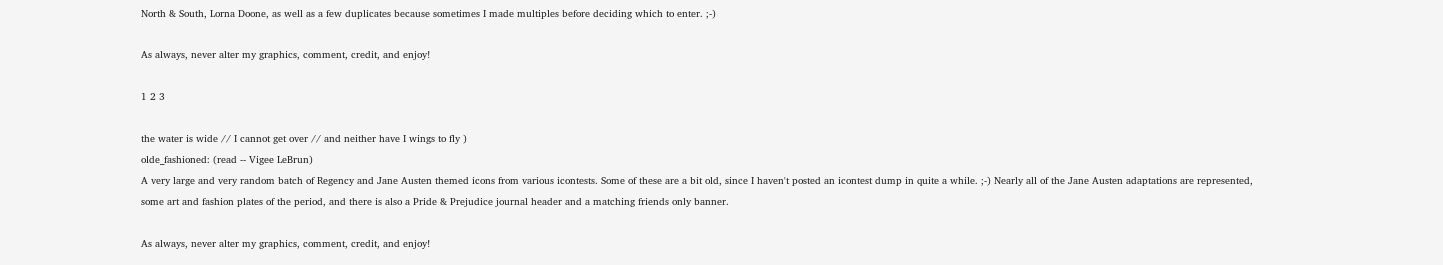North & South, Lorna Doone, as well as a few duplicates because sometimes I made multiples before deciding which to enter. ;-)

As always, never alter my graphics, comment, credit, and enjoy!

1 2 3

the water is wide // I cannot get over // and neither have I wings to fly )
olde_fashioned: (read -- Vigee LeBrun)
A very large and very random batch of Regency and Jane Austen themed icons from various icontests. Some of these are a bit old, since I haven't posted an icontest dump in quite a while. ;-) Nearly all of the Jane Austen adaptations are represented, some art and fashion plates of the period, and there is also a Pride & Prejudice journal header and a matching friends only banner.

As always, never alter my graphics, comment, credit, and enjoy!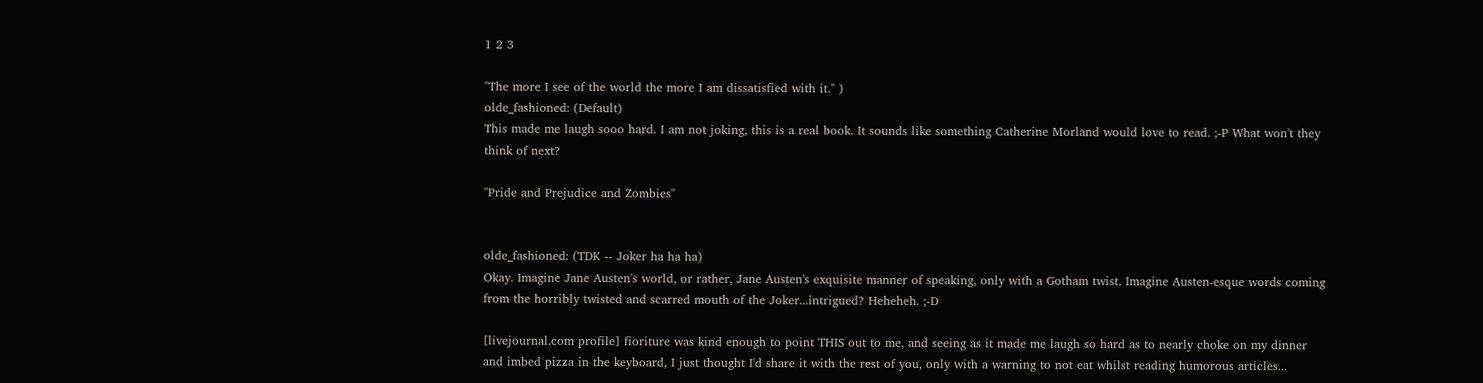1 2 3

''The more I see of the world the more I am dissatisfied with it.'' )
olde_fashioned: (Default)
This made me laugh sooo hard. I am not joking, this is a real book. It sounds like something Catherine Morland would love to read. ;-P What won't they think of next?

''Pride and Prejudice and Zombies''


olde_fashioned: (TDK -- Joker ha ha ha)
Okay. Imagine Jane Austen's world, or rather, Jane Austen's exquisite manner of speaking, only with a Gotham twist. Imagine Austen-esque words coming from the horribly twisted and scarred mouth of the Joker...intrigued? Heheheh. ;-D

[livejournal.com profile] fioriture was kind enough to point THIS out to me, and seeing as it made me laugh so hard as to nearly choke on my dinner and imbed pizza in the keyboard, I just thought I'd share it with the rest of you, only with a warning to not eat whilst reading humorous articles...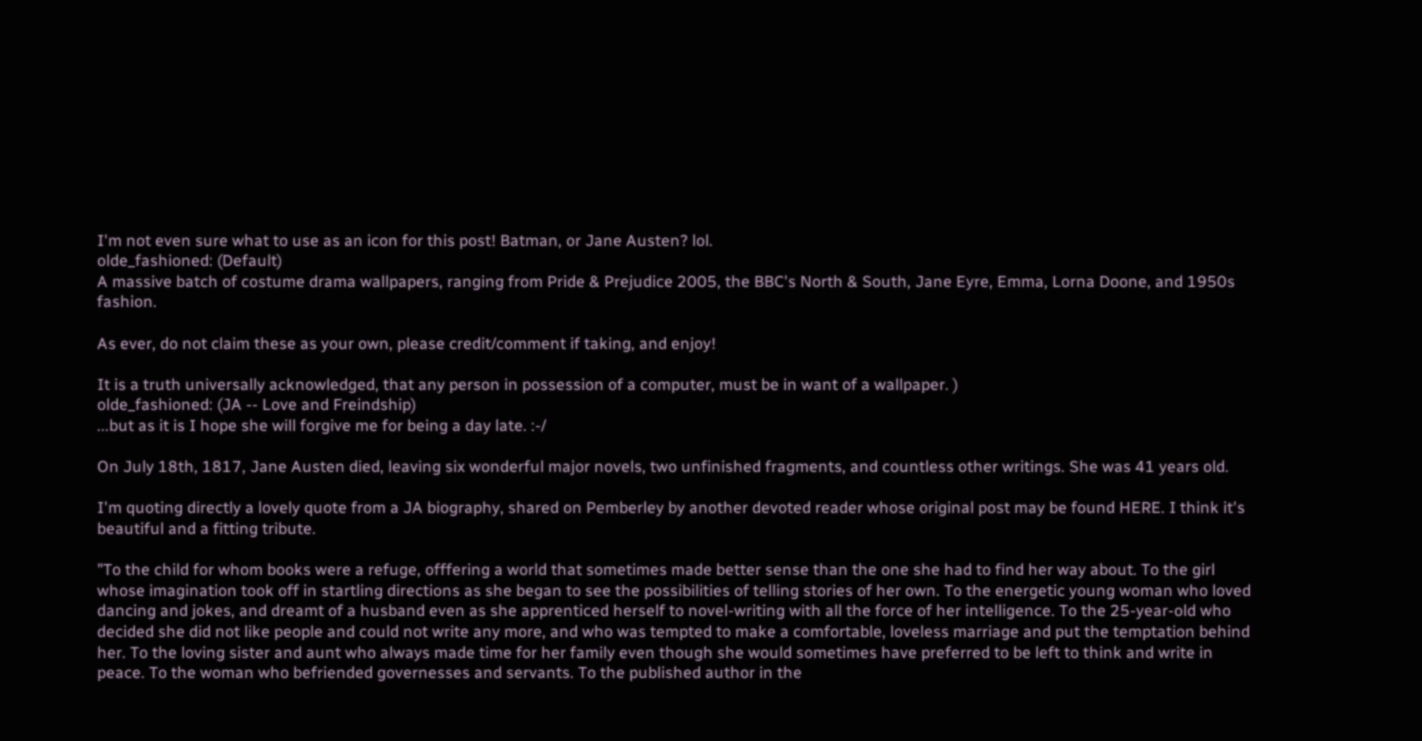I'm not even sure what to use as an icon for this post! Batman, or Jane Austen? lol.
olde_fashioned: (Default)
A massive batch of costume drama wallpapers, ranging from Pride & Prejudice 2005, the BBC's North & South, Jane Eyre, Emma, Lorna Doone, and 1950s fashion.

As ever, do not claim these as your own, please credit/comment if taking, and enjoy!

It is a truth universally acknowledged, that any person in possession of a computer, must be in want of a wallpaper. )
olde_fashioned: (JA -- Love and Freindship)
...but as it is I hope she will forgive me for being a day late. :-/

On July 18th, 1817, Jane Austen died, leaving six wonderful major novels, two unfinished fragments, and countless other writings. She was 41 years old.

I'm quoting directly a lovely quote from a JA biography, shared on Pemberley by another devoted reader whose original post may be found HERE. I think it's beautiful and a fitting tribute.

"To the child for whom books were a refuge, offfering a world that sometimes made better sense than the one she had to find her way about. To the girl whose imagination took off in startling directions as she began to see the possibilities of telling stories of her own. To the energetic young woman who loved dancing and jokes, and dreamt of a husband even as she apprenticed herself to novel-writing with all the force of her intelligence. To the 25-year-old who decided she did not like people and could not write any more, and who was tempted to make a comfortable, loveless marriage and put the temptation behind her. To the loving sister and aunt who always made time for her family even though she would sometimes have preferred to be left to think and write in peace. To the woman who befriended governesses and servants. To the published author in the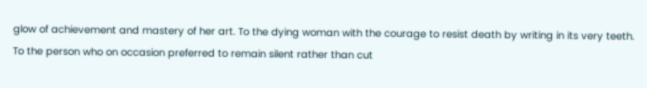glow of achievement and mastery of her art. To the dying woman with the courage to resist death by writing in its very teeth. To the person who on occasion preferred to remain silent rather than cut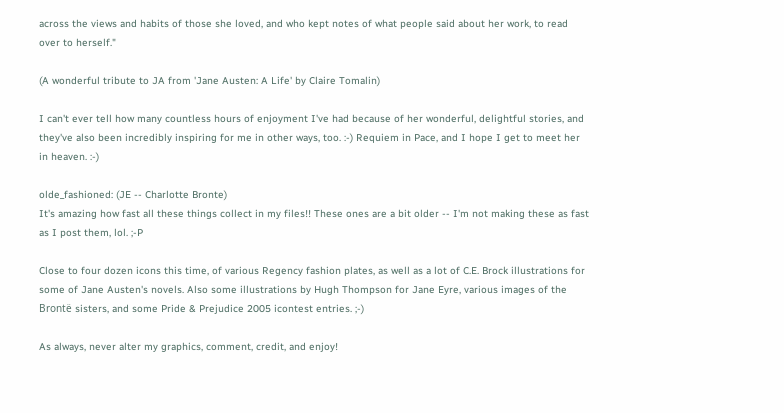across the views and habits of those she loved, and who kept notes of what people said about her work, to read over to herself."

(A wonderful tribute to JA from 'Jane Austen: A Life' by Claire Tomalin)

I can't ever tell how many countless hours of enjoyment I've had because of her wonderful, delightful stories, and they've also been incredibly inspiring for me in other ways, too. :-) Requiem in Pace, and I hope I get to meet her in heaven. :-)

olde_fashioned: (JE -- Charlotte Bronte)
It's amazing how fast all these things collect in my files!! These ones are a bit older -- I'm not making these as fast as I post them, lol. ;-P

Close to four dozen icons this time, of various Regency fashion plates, as well as a lot of C.E. Brock illustrations for some of Jane Austen's novels. Also some illustrations by Hugh Thompson for Jane Eyre, various images of the Brontë sisters, and some Pride & Prejudice 2005 icontest entries. ;-)

As always, never alter my graphics, comment, credit, and enjoy!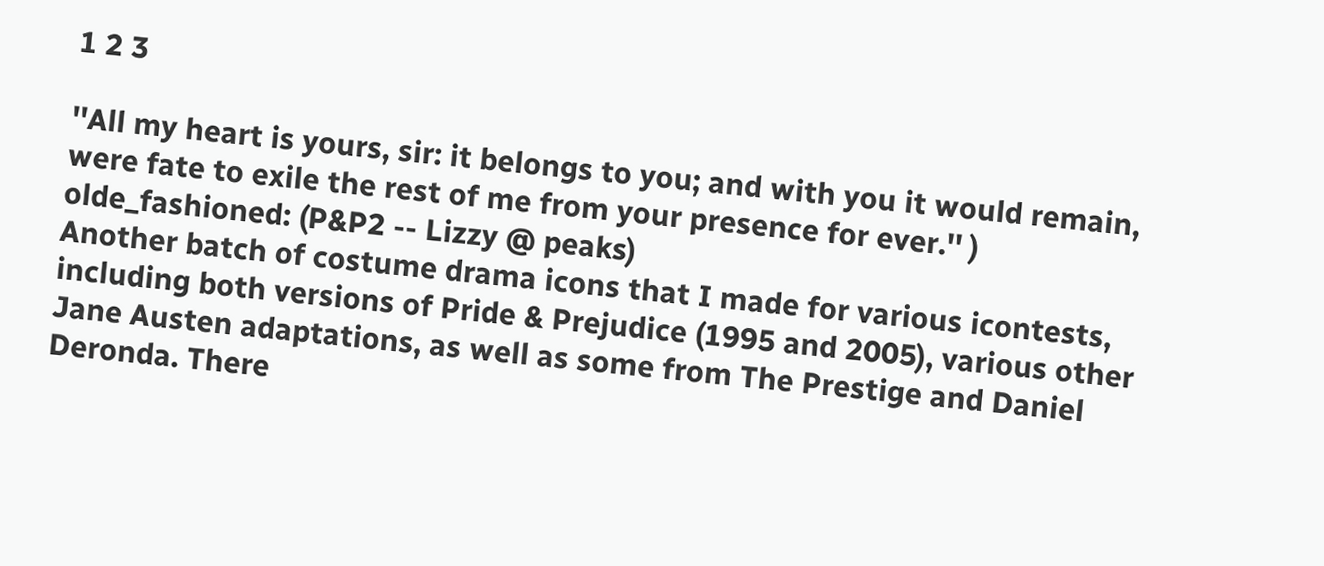1 2 3

''All my heart is yours, sir: it belongs to you; and with you it would remain, were fate to exile the rest of me from your presence for ever.'' )
olde_fashioned: (P&P2 -- Lizzy @ peaks)
Another batch of costume drama icons that I made for various icontests, including both versions of Pride & Prejudice (1995 and 2005), various other Jane Austen adaptations, as well as some from The Prestige and Daniel Deronda. There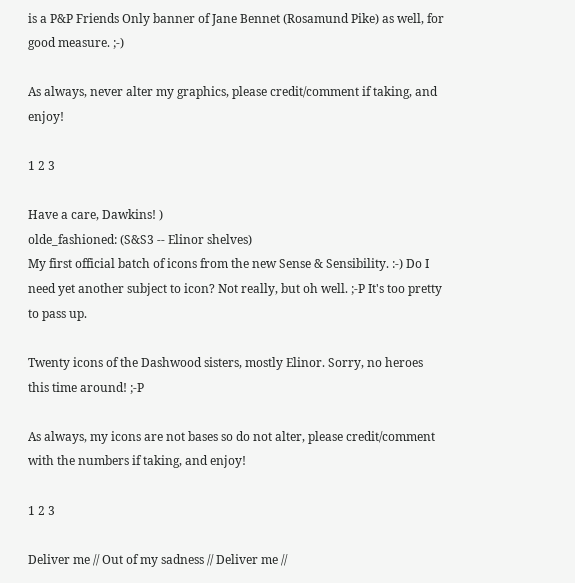is a P&P Friends Only banner of Jane Bennet (Rosamund Pike) as well, for good measure. ;-)

As always, never alter my graphics, please credit/comment if taking, and enjoy!

1 2 3

Have a care, Dawkins! )
olde_fashioned: (S&S3 -- Elinor shelves)
My first official batch of icons from the new Sense & Sensibility. :-) Do I need yet another subject to icon? Not really, but oh well. ;-P It's too pretty to pass up.

Twenty icons of the Dashwood sisters, mostly Elinor. Sorry, no heroes this time around! ;-P

As always, my icons are not bases so do not alter, please credit/comment with the numbers if taking, and enjoy!

1 2 3

Deliver me // Out of my sadness // Deliver me //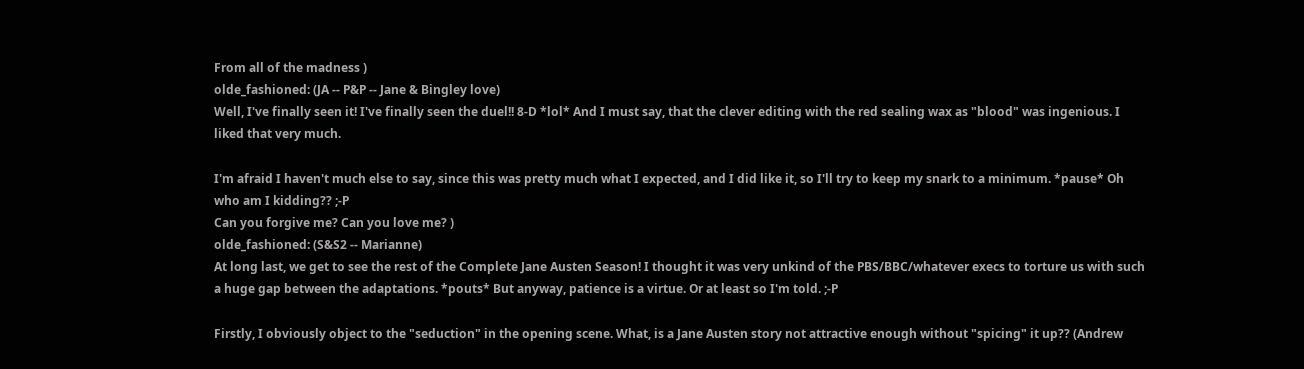From all of the madness )
olde_fashioned: (JA -- P&P -- Jane & Bingley love)
Well, I've finally seen it! I've finally seen the duel!! 8-D *lol* And I must say, that the clever editing with the red sealing wax as "blood" was ingenious. I liked that very much.

I'm afraid I haven't much else to say, since this was pretty much what I expected, and I did like it, so I'll try to keep my snark to a minimum. *pause* Oh who am I kidding?? ;-P
Can you forgive me? Can you love me? )
olde_fashioned: (S&S2 -- Marianne)
At long last, we get to see the rest of the Complete Jane Austen Season! I thought it was very unkind of the PBS/BBC/whatever execs to torture us with such a huge gap between the adaptations. *pouts* But anyway, patience is a virtue. Or at least so I'm told. ;-P

Firstly, I obviously object to the "seduction" in the opening scene. What, is a Jane Austen story not attractive enough without "spicing" it up?? (Andrew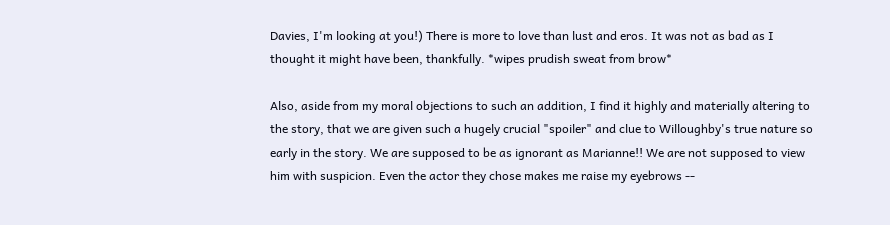Davies, I'm looking at you!) There is more to love than lust and eros. It was not as bad as I thought it might have been, thankfully. *wipes prudish sweat from brow*

Also, aside from my moral objections to such an addition, I find it highly and materially altering to the story, that we are given such a hugely crucial "spoiler" and clue to Willoughby's true nature so early in the story. We are supposed to be as ignorant as Marianne!! We are not supposed to view him with suspicion. Even the actor they chose makes me raise my eyebrows --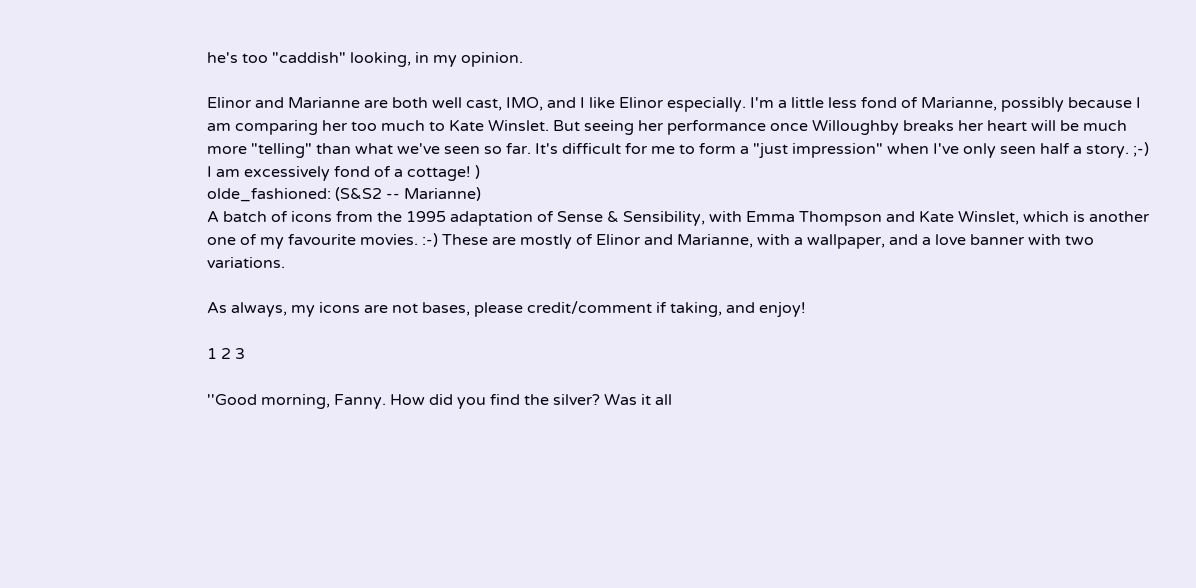he's too "caddish" looking, in my opinion.

Elinor and Marianne are both well cast, IMO, and I like Elinor especially. I'm a little less fond of Marianne, possibly because I am comparing her too much to Kate Winslet. But seeing her performance once Willoughby breaks her heart will be much more "telling" than what we've seen so far. It's difficult for me to form a "just impression" when I've only seen half a story. ;-)
I am excessively fond of a cottage! )
olde_fashioned: (S&S2 -- Marianne)
A batch of icons from the 1995 adaptation of Sense & Sensibility, with Emma Thompson and Kate Winslet, which is another one of my favourite movies. :-) These are mostly of Elinor and Marianne, with a wallpaper, and a love banner with two variations.

As always, my icons are not bases, please credit/comment if taking, and enjoy!

1 2 3

''Good morning, Fanny. How did you find the silver? Was it all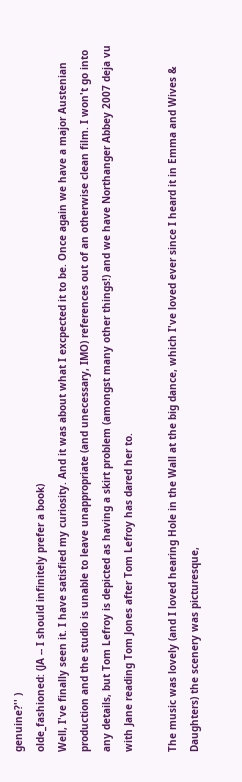genuine?'' )
olde_fashioned: (JA -- I should infinitely prefer a book)
Well, I've finally seen it. I have satisfied my curiosity. And it was about what I excpected it to be. Once again we have a major Austenian production and the studio is unable to leave unappropriate (and unecessary, IMO) references out of an otherwise clean film. I won't go into any details, but Tom Lefroy is depicted as having a skirt problem (amongst many other things!) and we have Northanger Abbey 2007 deja vu with Jane reading Tom Jones after Tom Lefroy has dared her to.

The music was lovely (and I loved hearing Hole in the Wall at the big dance, which I've loved ever since I heard it in Emma and Wives & Daughters) the scenery was picturesque,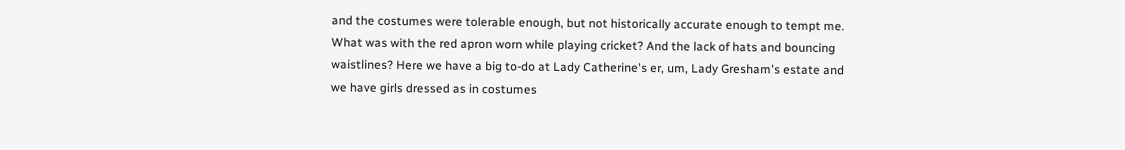and the costumes were tolerable enough, but not historically accurate enough to tempt me. What was with the red apron worn while playing cricket? And the lack of hats and bouncing waistlines? Here we have a big to-do at Lady Catherine's er, um, Lady Gresham's estate and we have girls dressed as in costumes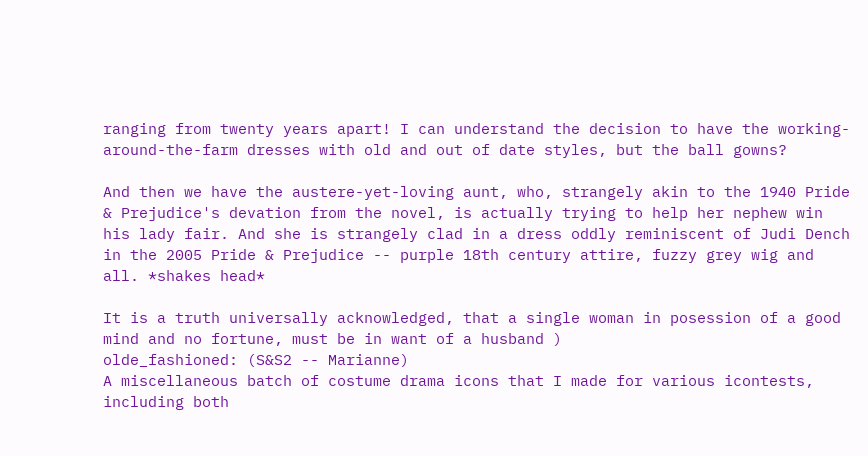ranging from twenty years apart! I can understand the decision to have the working-around-the-farm dresses with old and out of date styles, but the ball gowns?

And then we have the austere-yet-loving aunt, who, strangely akin to the 1940 Pride & Prejudice's devation from the novel, is actually trying to help her nephew win his lady fair. And she is strangely clad in a dress oddly reminiscent of Judi Dench in the 2005 Pride & Prejudice -- purple 18th century attire, fuzzy grey wig and all. *shakes head*

It is a truth universally acknowledged, that a single woman in posession of a good mind and no fortune, must be in want of a husband )
olde_fashioned: (S&S2 -- Marianne)
A miscellaneous batch of costume drama icons that I made for various icontests, including both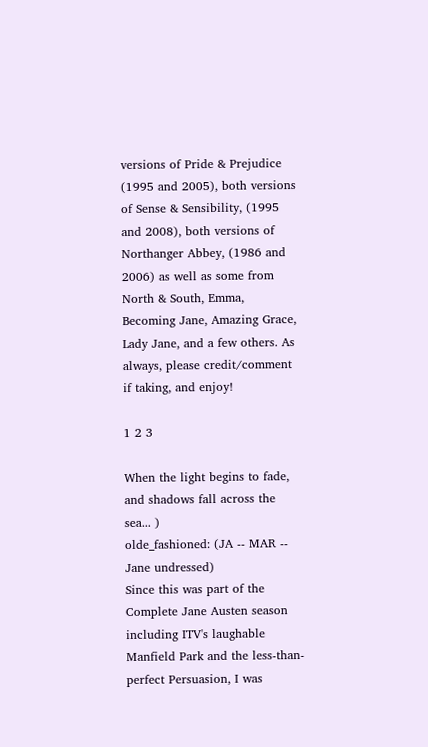versions of Pride & Prejudice (1995 and 2005), both versions of Sense & Sensibility, (1995 and 2008), both versions of Northanger Abbey, (1986 and 2006) as well as some from North & South, Emma, Becoming Jane, Amazing Grace, Lady Jane, and a few others. As always, please credit/comment if taking, and enjoy!

1 2 3

When the light begins to fade, and shadows fall across the sea... )
olde_fashioned: (JA -- MAR -- Jane undressed)
Since this was part of the Complete Jane Austen season including ITV's laughable Manfield Park and the less-than-perfect Persuasion, I was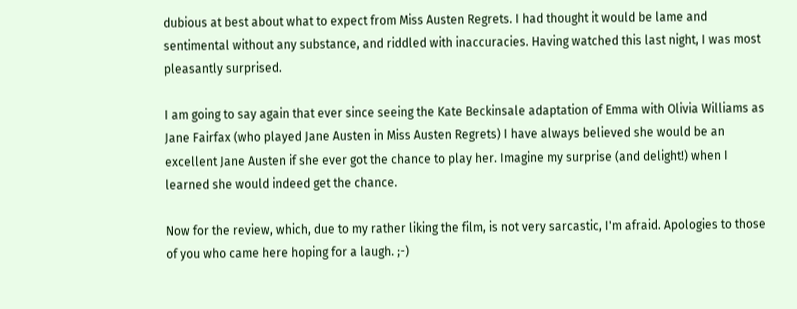dubious at best about what to expect from Miss Austen Regrets. I had thought it would be lame and sentimental without any substance, and riddled with inaccuracies. Having watched this last night, I was most pleasantly surprised.

I am going to say again that ever since seeing the Kate Beckinsale adaptation of Emma with Olivia Williams as Jane Fairfax (who played Jane Austen in Miss Austen Regrets) I have always believed she would be an excellent Jane Austen if she ever got the chance to play her. Imagine my surprise (and delight!) when I learned she would indeed get the chance.

Now for the review, which, due to my rather liking the film, is not very sarcastic, I'm afraid. Apologies to those of you who came here hoping for a laugh. ;-)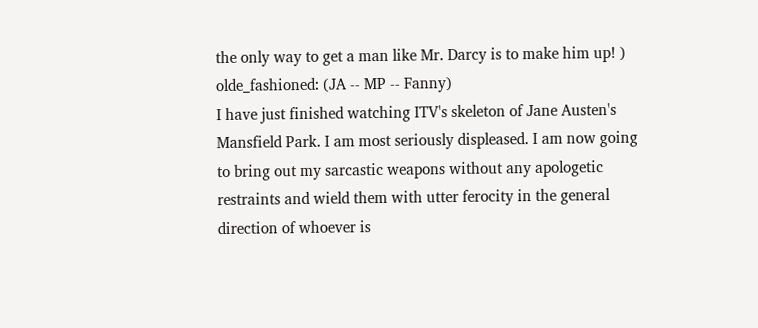the only way to get a man like Mr. Darcy is to make him up! )
olde_fashioned: (JA -- MP -- Fanny)
I have just finished watching ITV's skeleton of Jane Austen's Mansfield Park. I am most seriously displeased. I am now going to bring out my sarcastic weapons without any apologetic restraints and wield them with utter ferocity in the general direction of whoever is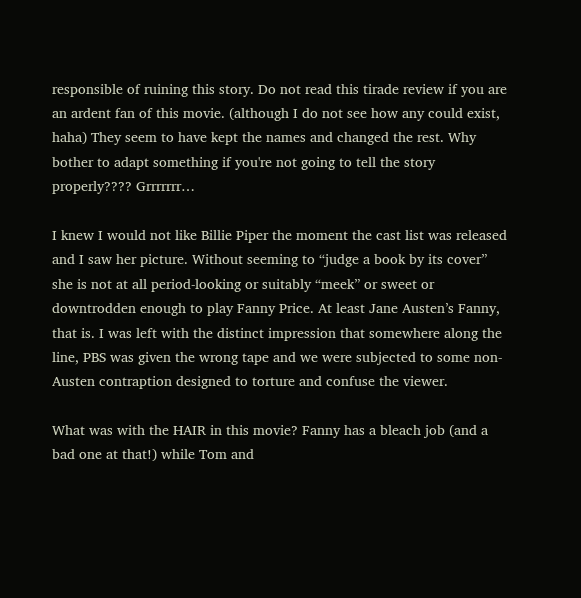responsible of ruining this story. Do not read this tirade review if you are an ardent fan of this movie. (although I do not see how any could exist, haha) They seem to have kept the names and changed the rest. Why bother to adapt something if you're not going to tell the story properly???? Grrrrrrr…

I knew I would not like Billie Piper the moment the cast list was released and I saw her picture. Without seeming to “judge a book by its cover” she is not at all period-looking or suitably “meek” or sweet or downtrodden enough to play Fanny Price. At least Jane Austen’s Fanny, that is. I was left with the distinct impression that somewhere along the line, PBS was given the wrong tape and we were subjected to some non-Austen contraption designed to torture and confuse the viewer.

What was with the HAIR in this movie? Fanny has a bleach job (and a bad one at that!) while Tom and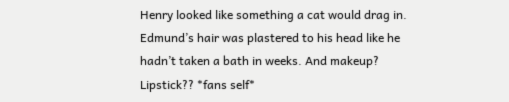Henry looked like something a cat would drag in. Edmund’s hair was plastered to his head like he hadn’t taken a bath in weeks. And makeup? Lipstick?? *fans self*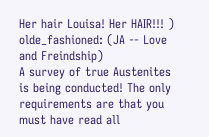Her hair Louisa! Her HAIR!!! )
olde_fashioned: (JA -- Love and Freindship)
A survey of true Austenites is being conducted! The only requirements are that you must have read all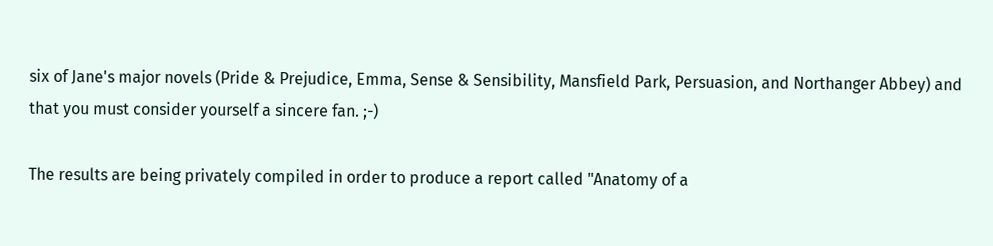six of Jane's major novels (Pride & Prejudice, Emma, Sense & Sensibility, Mansfield Park, Persuasion, and Northanger Abbey) and that you must consider yourself a sincere fan. ;-)

The results are being privately compiled in order to produce a report called "Anatomy of a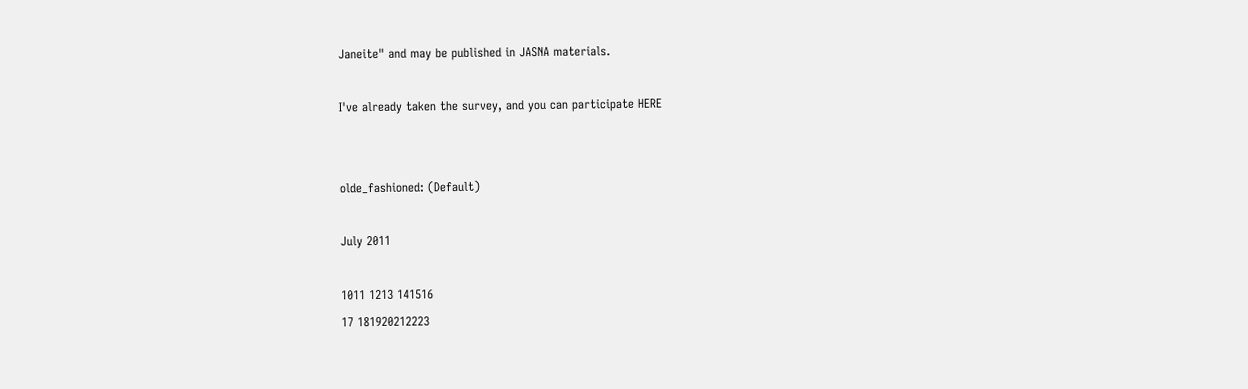Janeite" and may be published in JASNA materials.

I've already taken the survey, and you can participate HERE


olde_fashioned: (Default)

July 2011

1011 1213 141516
17 181920212223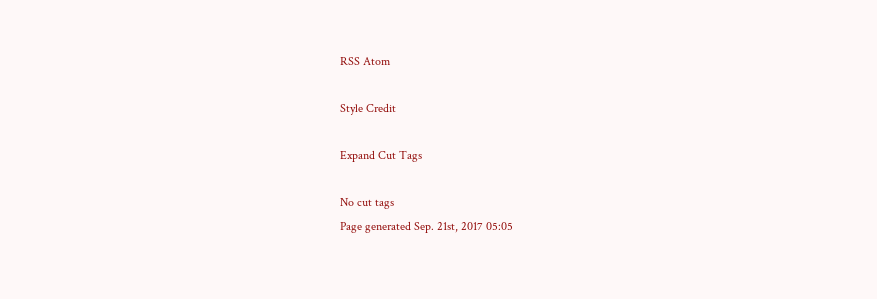RSS Atom

Style Credit

Expand Cut Tags

No cut tags
Page generated Sep. 21st, 2017 05:05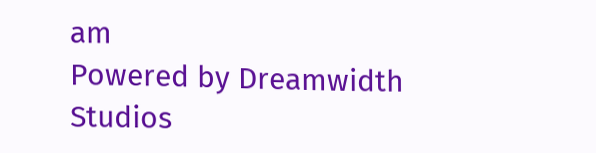am
Powered by Dreamwidth Studios